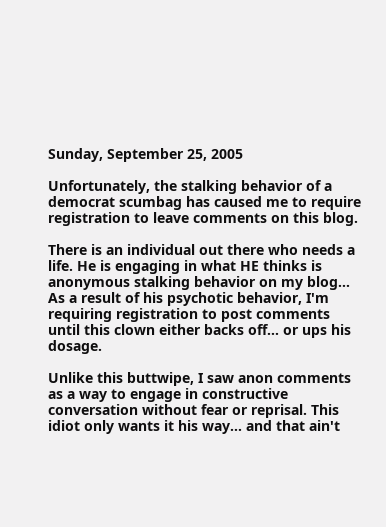Sunday, September 25, 2005

Unfortunately, the stalking behavior of a democrat scumbag has caused me to require registration to leave comments on this blog.

There is an individual out there who needs a life. He is engaging in what HE thinks is anonymous stalking behavior on my blog... As a result of his psychotic behavior, I'm requiring registration to post comments until this clown either backs off... or ups his dosage.

Unlike this buttwipe, I saw anon comments as a way to engage in constructive conversation without fear or reprisal. This idiot only wants it his way... and that ain't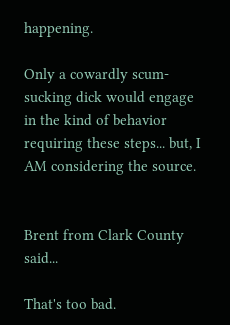happening.

Only a cowardly scum-sucking dick would engage in the kind of behavior requiring these steps... but, I AM considering the source.


Brent from Clark County said...

That's too bad.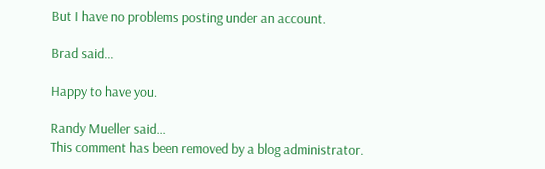But I have no problems posting under an account.

Brad said...

Happy to have you.

Randy Mueller said...
This comment has been removed by a blog administrator.